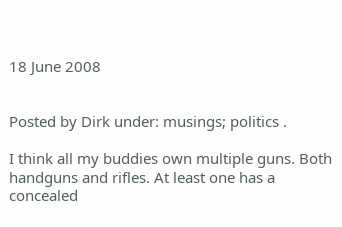18 June 2008


Posted by Dirk under: musings; politics .

I think all my buddies own multiple guns. Both handguns and rifles. At least one has a concealed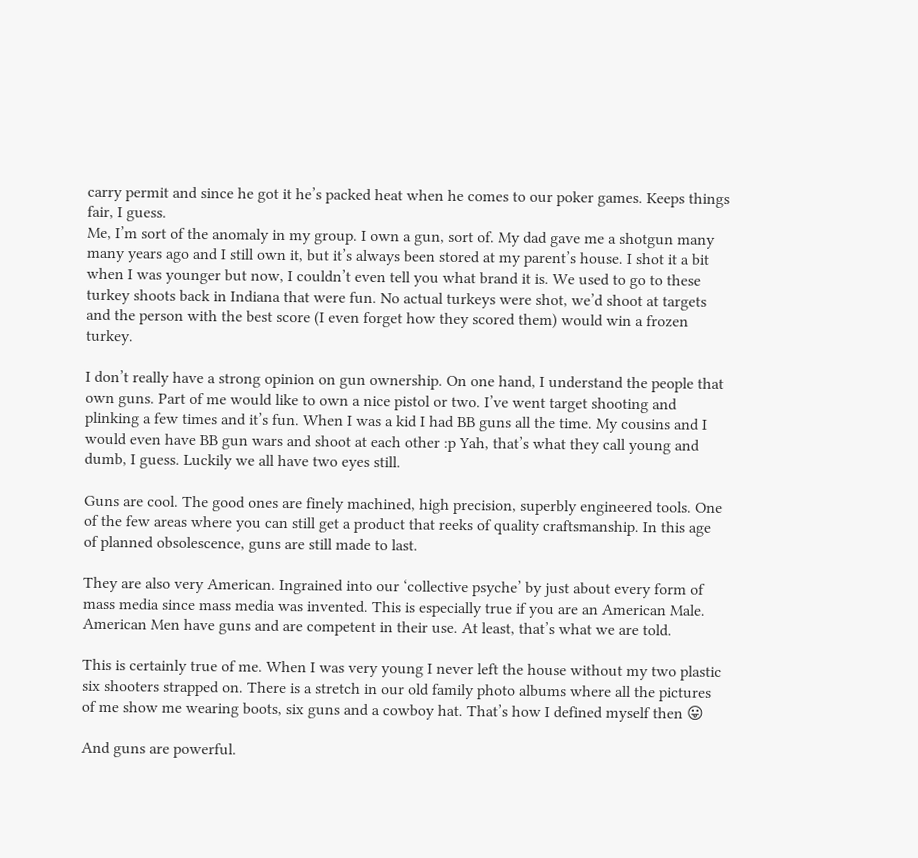carry permit and since he got it he’s packed heat when he comes to our poker games. Keeps things fair, I guess.
Me, I’m sort of the anomaly in my group. I own a gun, sort of. My dad gave me a shotgun many many years ago and I still own it, but it’s always been stored at my parent’s house. I shot it a bit when I was younger but now, I couldn’t even tell you what brand it is. We used to go to these turkey shoots back in Indiana that were fun. No actual turkeys were shot, we’d shoot at targets and the person with the best score (I even forget how they scored them) would win a frozen turkey.

I don’t really have a strong opinion on gun ownership. On one hand, I understand the people that own guns. Part of me would like to own a nice pistol or two. I’ve went target shooting and plinking a few times and it’s fun. When I was a kid I had BB guns all the time. My cousins and I would even have BB gun wars and shoot at each other :p Yah, that’s what they call young and dumb, I guess. Luckily we all have two eyes still.

Guns are cool. The good ones are finely machined, high precision, superbly engineered tools. One of the few areas where you can still get a product that reeks of quality craftsmanship. In this age of planned obsolescence, guns are still made to last.

They are also very American. Ingrained into our ‘collective psyche’ by just about every form of mass media since mass media was invented. This is especially true if you are an American Male. American Men have guns and are competent in their use. At least, that’s what we are told.

This is certainly true of me. When I was very young I never left the house without my two plastic six shooters strapped on. There is a stretch in our old family photo albums where all the pictures of me show me wearing boots, six guns and a cowboy hat. That’s how I defined myself then 😛

And guns are powerful.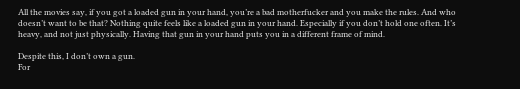All the movies say, if you got a loaded gun in your hand, you’re a bad motherfucker and you make the rules. And who doesn’t want to be that? Nothing quite feels like a loaded gun in your hand. Especially if you don’t hold one often. It’s heavy, and not just physically. Having that gun in your hand puts you in a different frame of mind.

Despite this, I don’t own a gun.
For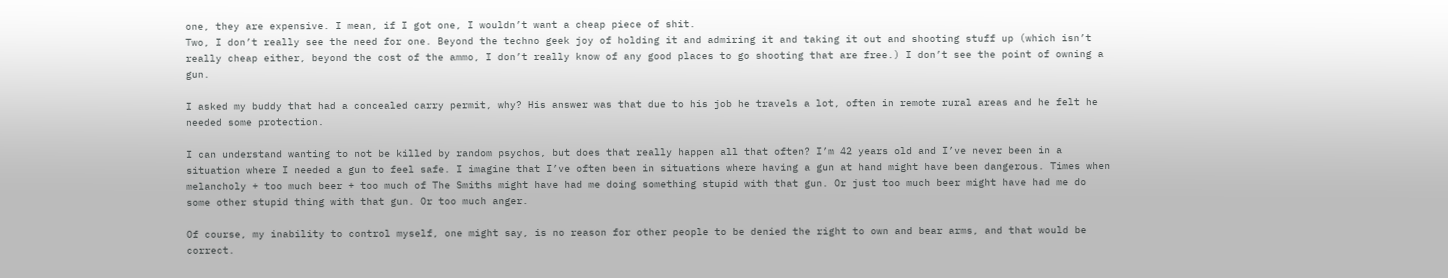one, they are expensive. I mean, if I got one, I wouldn’t want a cheap piece of shit.
Two, I don’t really see the need for one. Beyond the techno geek joy of holding it and admiring it and taking it out and shooting stuff up (which isn’t really cheap either, beyond the cost of the ammo, I don’t really know of any good places to go shooting that are free.) I don’t see the point of owning a gun.

I asked my buddy that had a concealed carry permit, why? His answer was that due to his job he travels a lot, often in remote rural areas and he felt he needed some protection.

I can understand wanting to not be killed by random psychos, but does that really happen all that often? I’m 42 years old and I’ve never been in a situation where I needed a gun to feel safe. I imagine that I’ve often been in situations where having a gun at hand might have been dangerous. Times when melancholy + too much beer + too much of The Smiths might have had me doing something stupid with that gun. Or just too much beer might have had me do some other stupid thing with that gun. Or too much anger.

Of course, my inability to control myself, one might say, is no reason for other people to be denied the right to own and bear arms, and that would be correct.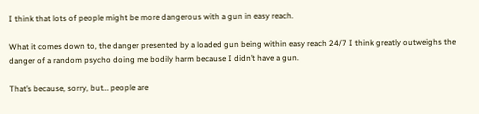I think that lots of people might be more dangerous with a gun in easy reach.

What it comes down to, the danger presented by a loaded gun being within easy reach 24/7 I think greatly outweighs the danger of a random psycho doing me bodily harm because I didn’t have a gun.

That’s because, sorry, but… people are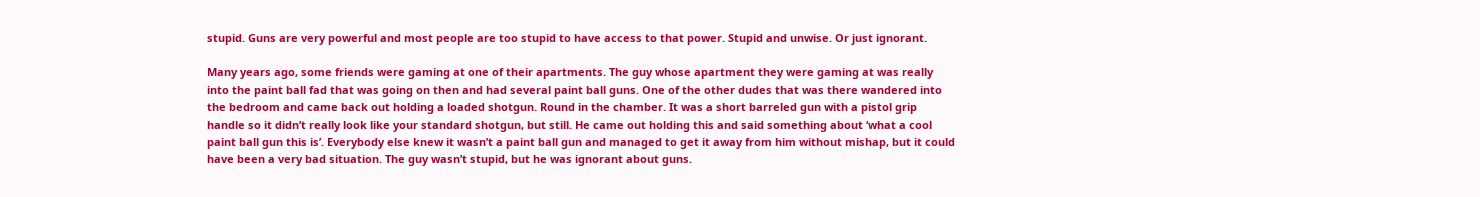stupid. Guns are very powerful and most people are too stupid to have access to that power. Stupid and unwise. Or just ignorant.

Many years ago, some friends were gaming at one of their apartments. The guy whose apartment they were gaming at was really into the paint ball fad that was going on then and had several paint ball guns. One of the other dudes that was there wandered into the bedroom and came back out holding a loaded shotgun. Round in the chamber. It was a short barreled gun with a pistol grip handle so it didn’t really look like your standard shotgun, but still. He came out holding this and said something about ‘what a cool paint ball gun this is’. Everybody else knew it wasn’t a paint ball gun and managed to get it away from him without mishap, but it could have been a very bad situation. The guy wasn’t stupid, but he was ignorant about guns.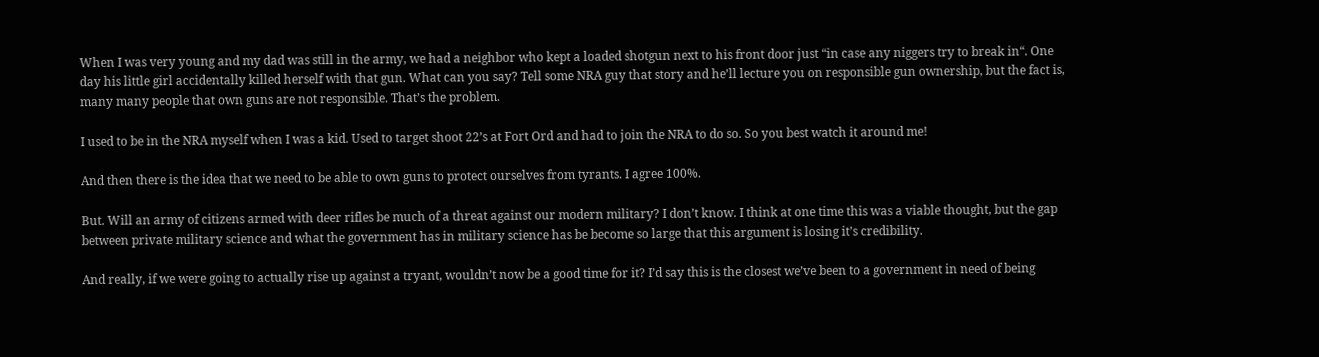When I was very young and my dad was still in the army, we had a neighbor who kept a loaded shotgun next to his front door just “in case any niggers try to break in“. One day his little girl accidentally killed herself with that gun. What can you say? Tell some NRA guy that story and he’ll lecture you on responsible gun ownership, but the fact is, many many people that own guns are not responsible. That’s the problem.

I used to be in the NRA myself when I was a kid. Used to target shoot 22’s at Fort Ord and had to join the NRA to do so. So you best watch it around me!

And then there is the idea that we need to be able to own guns to protect ourselves from tyrants. I agree 100%.

But. Will an army of citizens armed with deer rifles be much of a threat against our modern military? I don’t know. I think at one time this was a viable thought, but the gap between private military science and what the government has in military science has be become so large that this argument is losing it’s credibility.

And really, if we were going to actually rise up against a tryant, wouldn’t now be a good time for it? I’d say this is the closest we’ve been to a government in need of being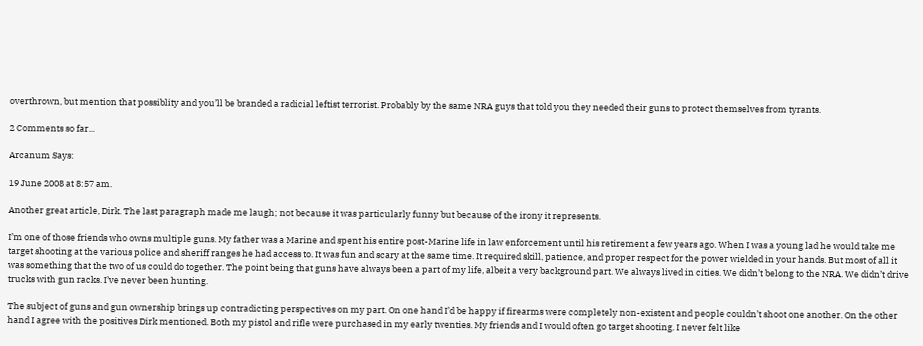overthrown, but mention that possiblity and you’ll be branded a radicial leftist terrorist. Probably by the same NRA guys that told you they needed their guns to protect themselves from tyrants.

2 Comments so far...

Arcanum Says:

19 June 2008 at 8:57 am.

Another great article, Dirk. The last paragraph made me laugh; not because it was particularly funny but because of the irony it represents.

I’m one of those friends who owns multiple guns. My father was a Marine and spent his entire post-Marine life in law enforcement until his retirement a few years ago. When I was a young lad he would take me target shooting at the various police and sheriff ranges he had access to. It was fun and scary at the same time. It required skill, patience, and proper respect for the power wielded in your hands. But most of all it was something that the two of us could do together. The point being that guns have always been a part of my life, albeit a very background part. We always lived in cities. We didn’t belong to the NRA. We didn’t drive trucks with gun racks. I’ve never been hunting.

The subject of guns and gun ownership brings up contradicting perspectives on my part. On one hand I’d be happy if firearms were completely non-existent and people couldn’t shoot one another. On the other hand I agree with the positives Dirk mentioned. Both my pistol and rifle were purchased in my early twenties. My friends and I would often go target shooting. I never felt like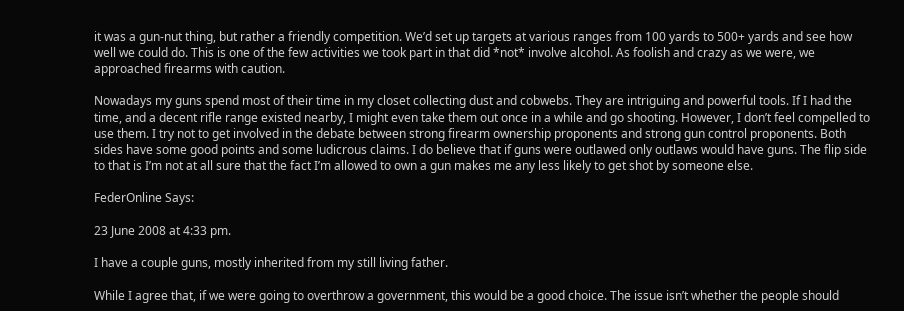it was a gun-nut thing, but rather a friendly competition. We’d set up targets at various ranges from 100 yards to 500+ yards and see how well we could do. This is one of the few activities we took part in that did *not* involve alcohol. As foolish and crazy as we were, we approached firearms with caution.

Nowadays my guns spend most of their time in my closet collecting dust and cobwebs. They are intriguing and powerful tools. If I had the time, and a decent rifle range existed nearby, I might even take them out once in a while and go shooting. However, I don’t feel compelled to use them. I try not to get involved in the debate between strong firearm ownership proponents and strong gun control proponents. Both sides have some good points and some ludicrous claims. I do believe that if guns were outlawed only outlaws would have guns. The flip side to that is I’m not at all sure that the fact I’m allowed to own a gun makes me any less likely to get shot by someone else.

FederOnline Says:

23 June 2008 at 4:33 pm.

I have a couple guns, mostly inherited from my still living father.

While I agree that, if we were going to overthrow a government, this would be a good choice. The issue isn’t whether the people should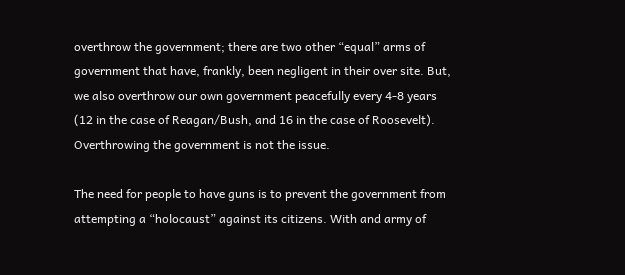overthrow the government; there are two other “equal” arms of government that have, frankly, been negligent in their over site. But, we also overthrow our own government peacefully every 4-8 years (12 in the case of Reagan/Bush, and 16 in the case of Roosevelt). Overthrowing the government is not the issue.

The need for people to have guns is to prevent the government from attempting a “holocaust” against its citizens. With and army of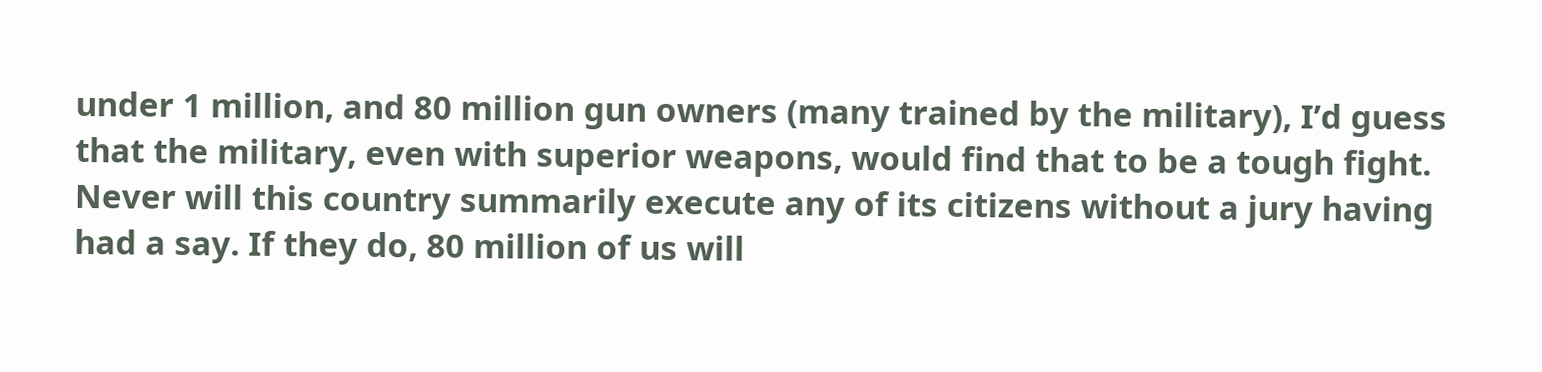under 1 million, and 80 million gun owners (many trained by the military), I’d guess that the military, even with superior weapons, would find that to be a tough fight. Never will this country summarily execute any of its citizens without a jury having had a say. If they do, 80 million of us will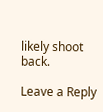likely shoot back.

Leave a Reply